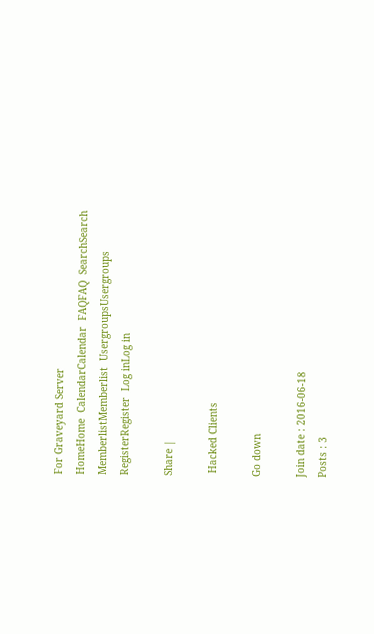For Graveyard Server
HomeHome  CalendarCalendar  FAQFAQ  SearchSearch  MemberlistMemberlist  UsergroupsUsergroups  RegisterRegister  Log inLog in

Share |

 Hacked Clients

Go down

Join date : 2016-06-18
Posts : 3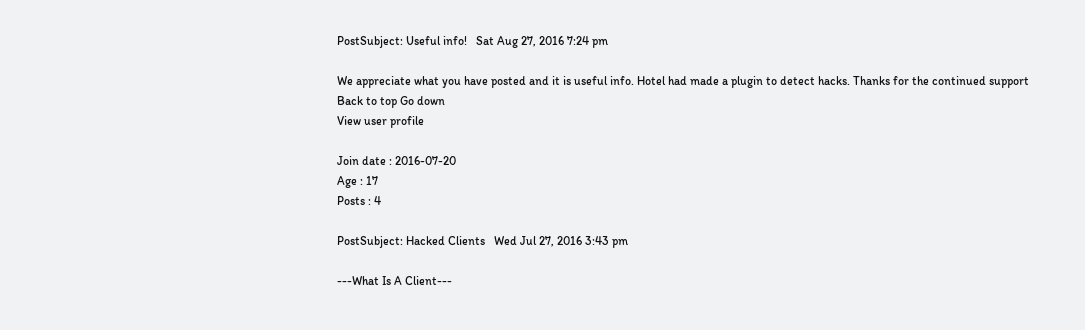PostSubject: Useful info!   Sat Aug 27, 2016 7:24 pm

We appreciate what you have posted and it is useful info. Hotel had made a plugin to detect hacks. Thanks for the continued support
Back to top Go down
View user profile

Join date : 2016-07-20
Age : 17
Posts : 4

PostSubject: Hacked Clients   Wed Jul 27, 2016 3:43 pm

---What Is A Client---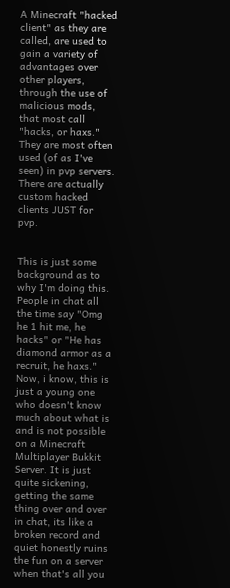A Minecraft "hacked client" as they are called, are used to gain a variety of advantages over other players, through the use of malicious mods, that most call "hacks, or haxs."  They are most often used (of as I've seen) in pvp servers.  There are actually custom hacked clients JUST for pvp.


This is just some background as to why I'm doing this. People in chat all the time say "Omg he 1 hit me, he hacks" or "He has diamond armor as a recruit, he haxs." Now, i know, this is just a young one who doesn't know much about what is and is not possible on a Minecraft Multiplayer Bukkit Server. It is just quite sickening, getting the same thing over and over in chat, its like a broken record and quiet honestly ruins the fun on a server when that's all you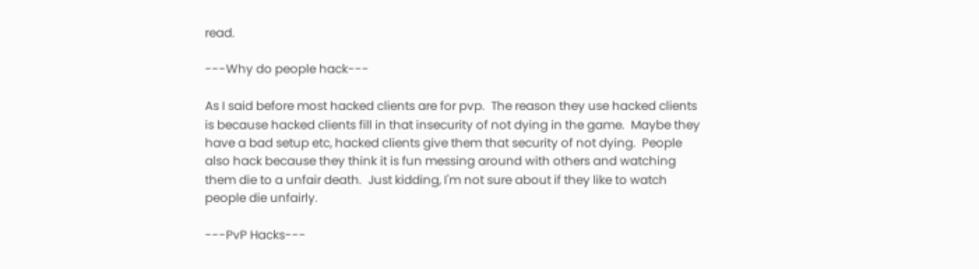read.

---Why do people hack---

As I said before most hacked clients are for pvp.  The reason they use hacked clients is because hacked clients fill in that insecurity of not dying in the game.  Maybe they have a bad setup etc, hacked clients give them that security of not dying.  People also hack because they think it is fun messing around with others and watching them die to a unfair death.  Just kidding, I'm not sure about if they like to watch people die unfairly.

---PvP Hacks---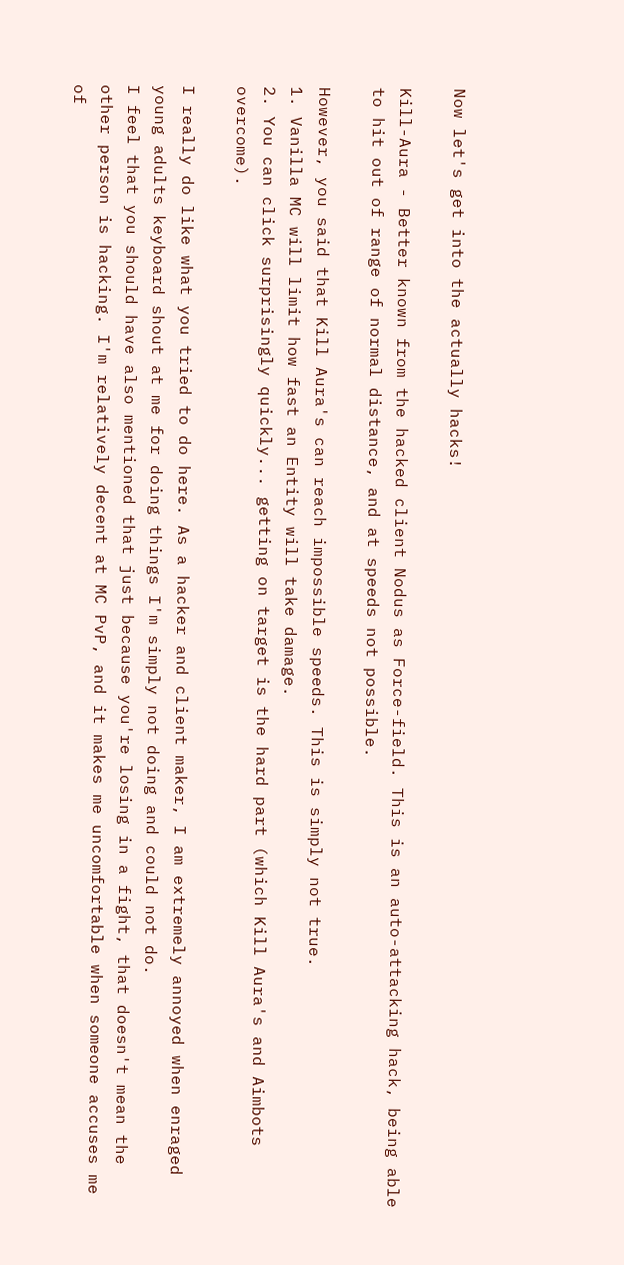Now let's get into the actually hacks!

Kill-Aura - Better known from the hacked client Nodus as Force-field. This is an auto-attacking hack, being able to hit out of range of normal distance, and at speeds not possible.

However, you said that Kill Aura's can reach impossible speeds. This is simply not true.
1. Vanilla MC will limit how fast an Entity will take damage.
2. You can click surprisingly quickly... getting on target is the hard part (which Kill Aura's and Aimbots overcome).

I really do like what you tried to do here. As a hacker and client maker, I am extremely annoyed when enraged young adults keyboard shout at me for doing things I'm simply not doing and could not do.
I feel that you should have also mentioned that just because you're losing in a fight, that doesn't mean the other person is hacking. I'm relatively decent at MC PvP, and it makes me uncomfortable when someone accuses me of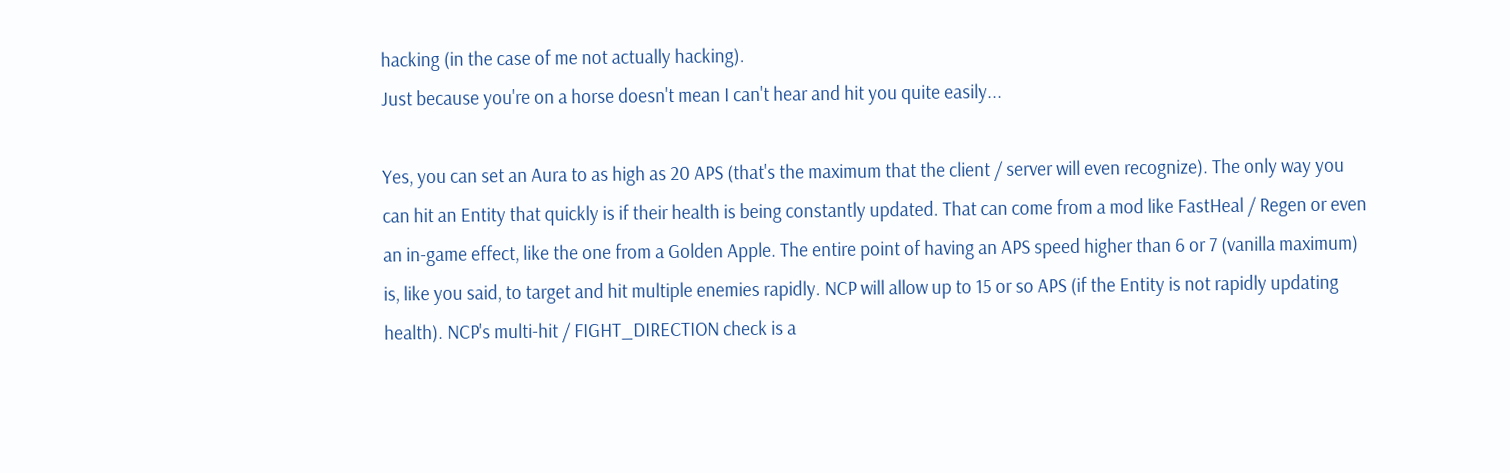hacking (in the case of me not actually hacking).
Just because you're on a horse doesn't mean I can't hear and hit you quite easily...

Yes, you can set an Aura to as high as 20 APS (that's the maximum that the client / server will even recognize). The only way you can hit an Entity that quickly is if their health is being constantly updated. That can come from a mod like FastHeal / Regen or even an in-game effect, like the one from a Golden Apple. The entire point of having an APS speed higher than 6 or 7 (vanilla maximum) is, like you said, to target and hit multiple enemies rapidly. NCP will allow up to 15 or so APS (if the Entity is not rapidly updating health). NCP's multi-hit / FIGHT_DIRECTION check is a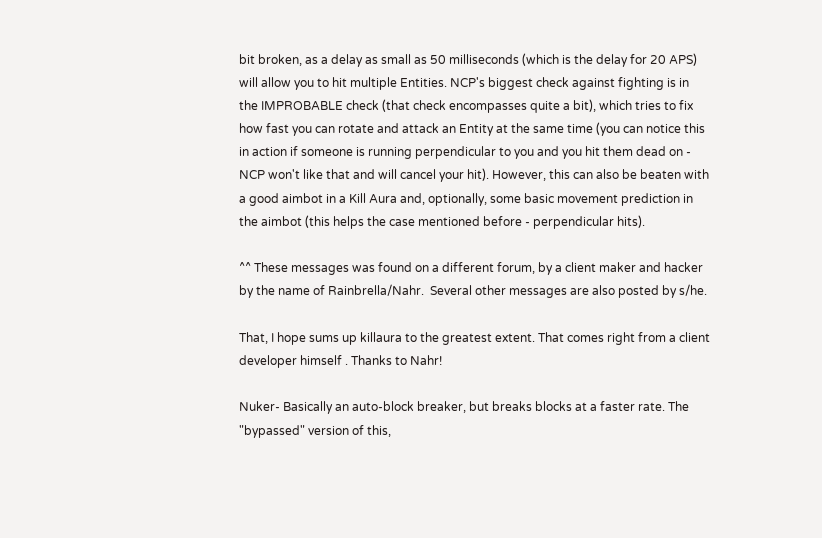bit broken, as a delay as small as 50 milliseconds (which is the delay for 20 APS) will allow you to hit multiple Entities. NCP's biggest check against fighting is in the IMPROBABLE check (that check encompasses quite a bit), which tries to fix how fast you can rotate and attack an Entity at the same time (you can notice this in action if someone is running perpendicular to you and you hit them dead on - NCP won't like that and will cancel your hit). However, this can also be beaten with a good aimbot in a Kill Aura and, optionally, some basic movement prediction in the aimbot (this helps the case mentioned before - perpendicular hits).

^^ These messages was found on a different forum, by a client maker and hacker by the name of Rainbrella/Nahr.  Several other messages are also posted by s/he.

That, I hope sums up killaura to the greatest extent. That comes right from a client developer himself . Thanks to Nahr!

Nuker- Basically an auto-block breaker, but breaks blocks at a faster rate. The "bypassed" version of this,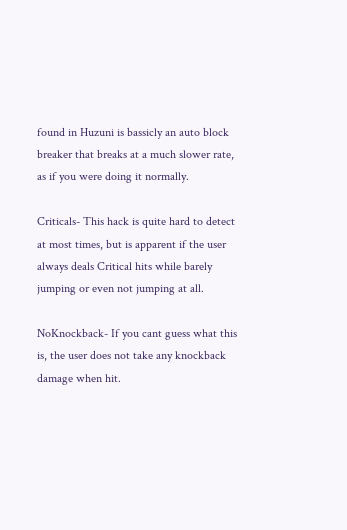found in Huzuni is bassicly an auto block breaker that breaks at a much slower rate, as if you were doing it normally.

Criticals- This hack is quite hard to detect at most times, but is apparent if the user always deals Critical hits while barely jumping or even not jumping at all.

NoKnockback- If you cant guess what this is, the user does not take any knockback damage when hit.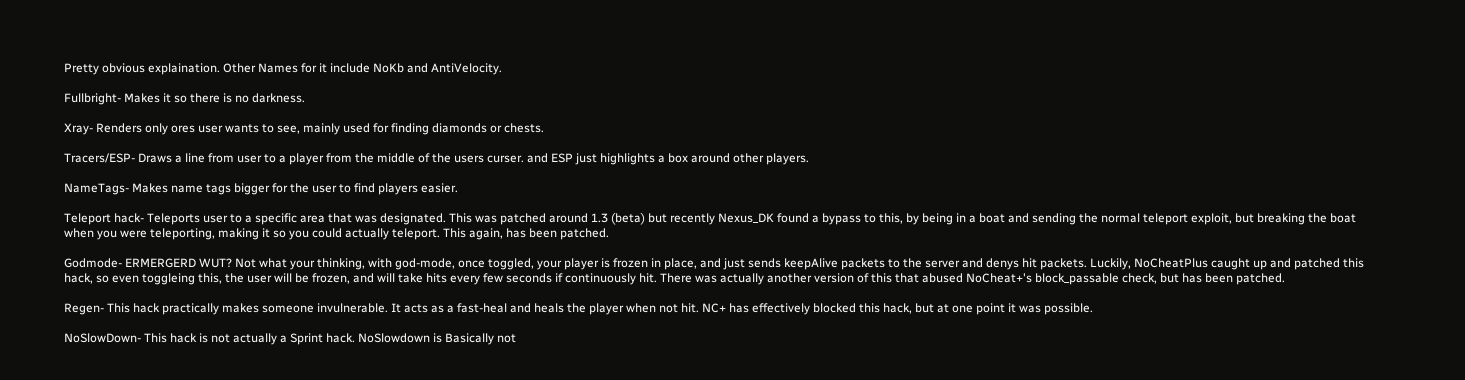Pretty obvious explaination. Other Names for it include NoKb and AntiVelocity.

Fullbright- Makes it so there is no darkness.

Xray- Renders only ores user wants to see, mainly used for finding diamonds or chests.

Tracers/ESP- Draws a line from user to a player from the middle of the users curser. and ESP just highlights a box around other players.

NameTags- Makes name tags bigger for the user to find players easier.

Teleport hack- Teleports user to a specific area that was designated. This was patched around 1.3 (beta) but recently Nexus_DK found a bypass to this, by being in a boat and sending the normal teleport exploit, but breaking the boat when you were teleporting, making it so you could actually teleport. This again, has been patched.

Godmode- ERMERGERD WUT? Not what your thinking, with god-mode, once toggled, your player is frozen in place, and just sends keepAlive packets to the server and denys hit packets. Luckily, NoCheatPlus caught up and patched this hack, so even toggleing this, the user will be frozen, and will take hits every few seconds if continuously hit. There was actually another version of this that abused NoCheat+'s block_passable check, but has been patched.

Regen- This hack practically makes someone invulnerable. It acts as a fast-heal and heals the player when not hit. NC+ has effectively blocked this hack, but at one point it was possible.

NoSlowDown- This hack is not actually a Sprint hack. NoSlowdown is Basically not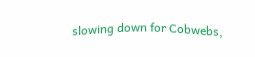slowing down for Cobwebs,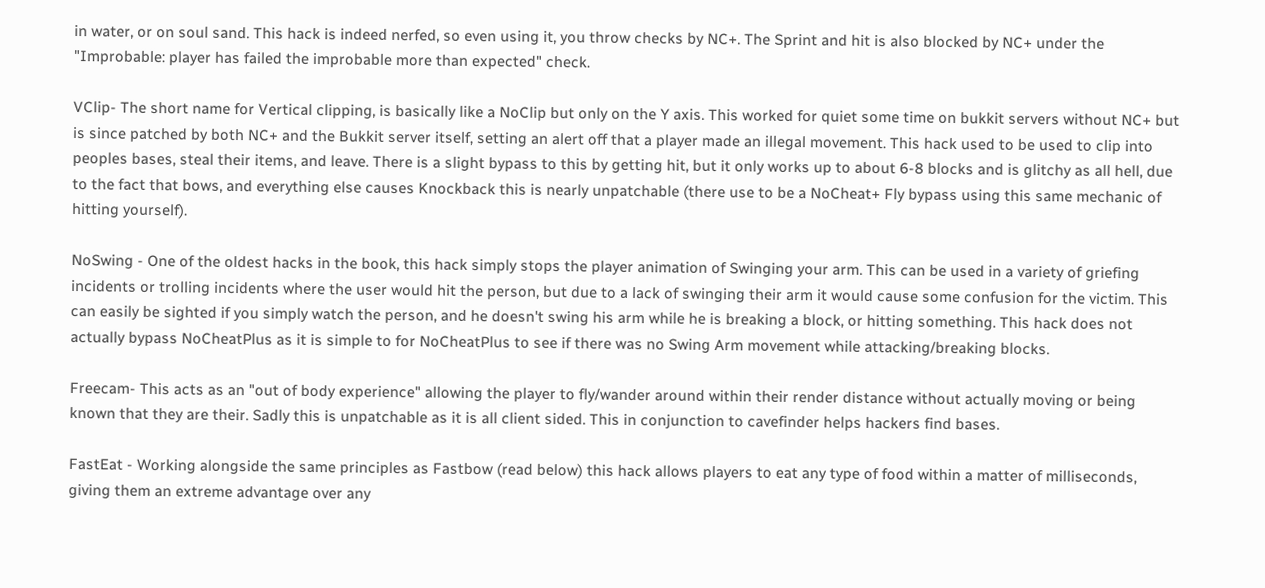in water, or on soul sand. This hack is indeed nerfed, so even using it, you throw checks by NC+. The Sprint and hit is also blocked by NC+ under the "Improbable: player has failed the improbable more than expected" check.

VClip- The short name for Vertical clipping, is basically like a NoClip but only on the Y axis. This worked for quiet some time on bukkit servers without NC+ but is since patched by both NC+ and the Bukkit server itself, setting an alert off that a player made an illegal movement. This hack used to be used to clip into peoples bases, steal their items, and leave. There is a slight bypass to this by getting hit, but it only works up to about 6-8 blocks and is glitchy as all hell, due to the fact that bows, and everything else causes Knockback this is nearly unpatchable (there use to be a NoCheat+ Fly bypass using this same mechanic of hitting yourself).

NoSwing - One of the oldest hacks in the book, this hack simply stops the player animation of Swinging your arm. This can be used in a variety of griefing incidents or trolling incidents where the user would hit the person, but due to a lack of swinging their arm it would cause some confusion for the victim. This can easily be sighted if you simply watch the person, and he doesn't swing his arm while he is breaking a block, or hitting something. This hack does not actually bypass NoCheatPlus as it is simple to for NoCheatPlus to see if there was no Swing Arm movement while attacking/breaking blocks.

Freecam- This acts as an "out of body experience" allowing the player to fly/wander around within their render distance without actually moving or being known that they are their. Sadly this is unpatchable as it is all client sided. This in conjunction to cavefinder helps hackers find bases.

FastEat - Working alongside the same principles as Fastbow (read below) this hack allows players to eat any type of food within a matter of milliseconds, giving them an extreme advantage over any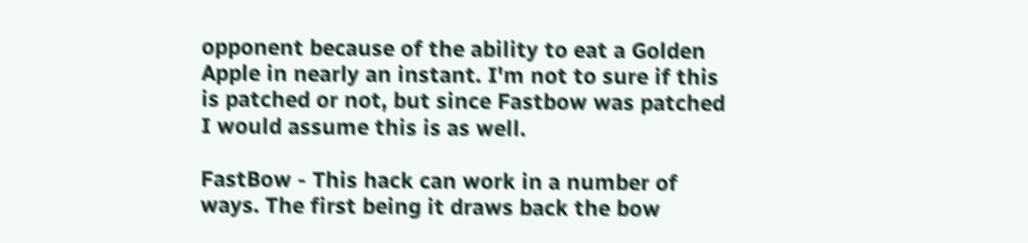opponent because of the ability to eat a Golden Apple in nearly an instant. I'm not to sure if this is patched or not, but since Fastbow was patched I would assume this is as well.

FastBow - This hack can work in a number of ways. The first being it draws back the bow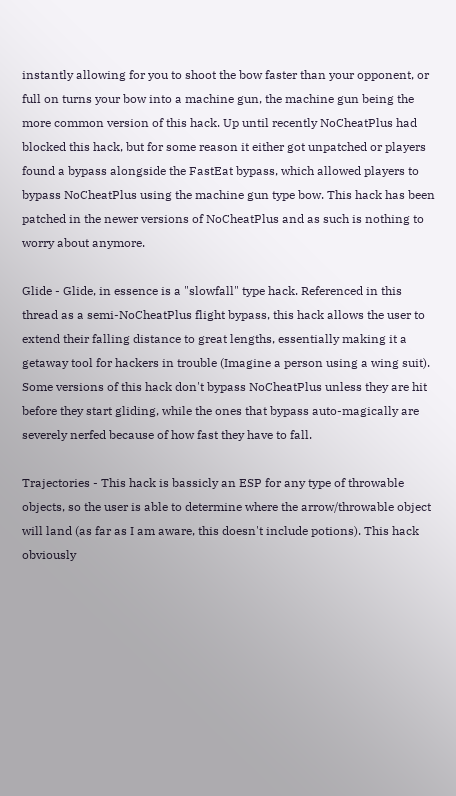instantly allowing for you to shoot the bow faster than your opponent, or full on turns your bow into a machine gun, the machine gun being the more common version of this hack. Up until recently NoCheatPlus had blocked this hack, but for some reason it either got unpatched or players found a bypass alongside the FastEat bypass, which allowed players to bypass NoCheatPlus using the machine gun type bow. This hack has been patched in the newer versions of NoCheatPlus and as such is nothing to worry about anymore.

Glide - Glide, in essence is a "slowfall" type hack. Referenced in this thread as a semi-NoCheatPlus flight bypass, this hack allows the user to extend their falling distance to great lengths, essentially making it a getaway tool for hackers in trouble (Imagine a person using a wing suit). Some versions of this hack don't bypass NoCheatPlus unless they are hit before they start gliding, while the ones that bypass auto-magically are severely nerfed because of how fast they have to fall.

Trajectories - This hack is bassicly an ESP for any type of throwable objects, so the user is able to determine where the arrow/throwable object will land (as far as I am aware, this doesn't include potions). This hack obviously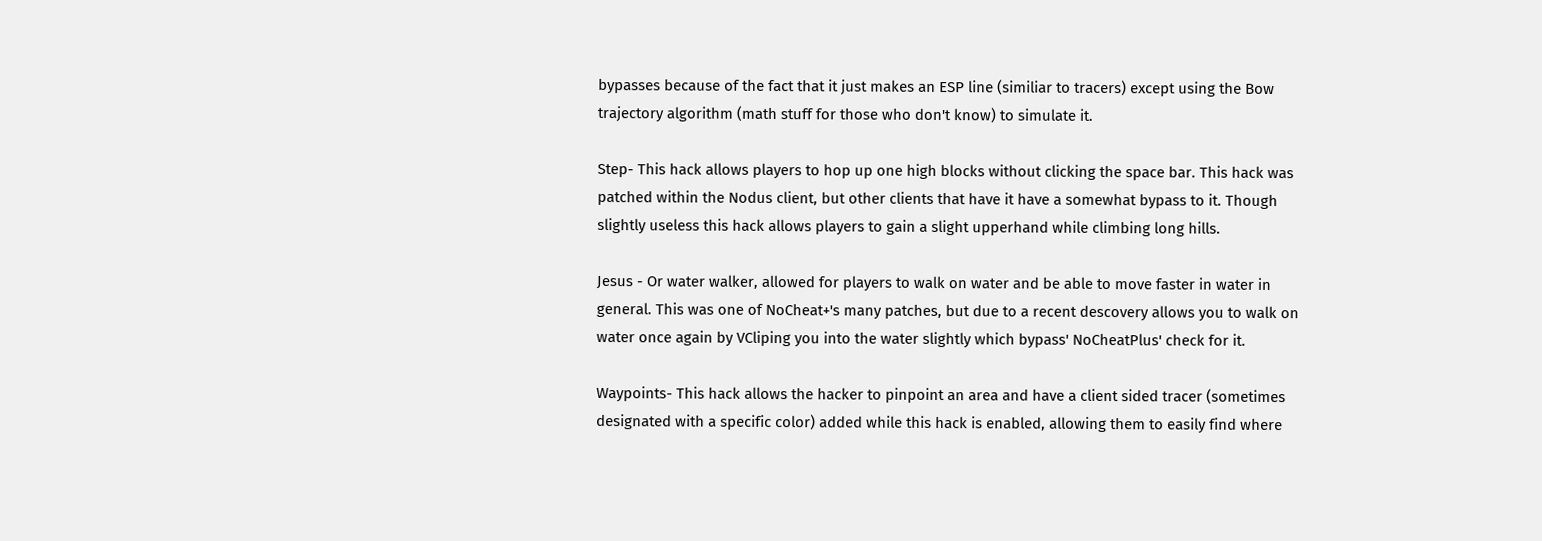bypasses because of the fact that it just makes an ESP line (similiar to tracers) except using the Bow trajectory algorithm (math stuff for those who don't know) to simulate it.

Step- This hack allows players to hop up one high blocks without clicking the space bar. This hack was patched within the Nodus client, but other clients that have it have a somewhat bypass to it. Though slightly useless this hack allows players to gain a slight upperhand while climbing long hills.

Jesus - Or water walker, allowed for players to walk on water and be able to move faster in water in general. This was one of NoCheat+'s many patches, but due to a recent descovery allows you to walk on water once again by VCliping you into the water slightly which bypass' NoCheatPlus' check for it.

Waypoints- This hack allows the hacker to pinpoint an area and have a client sided tracer (sometimes designated with a specific color) added while this hack is enabled, allowing them to easily find where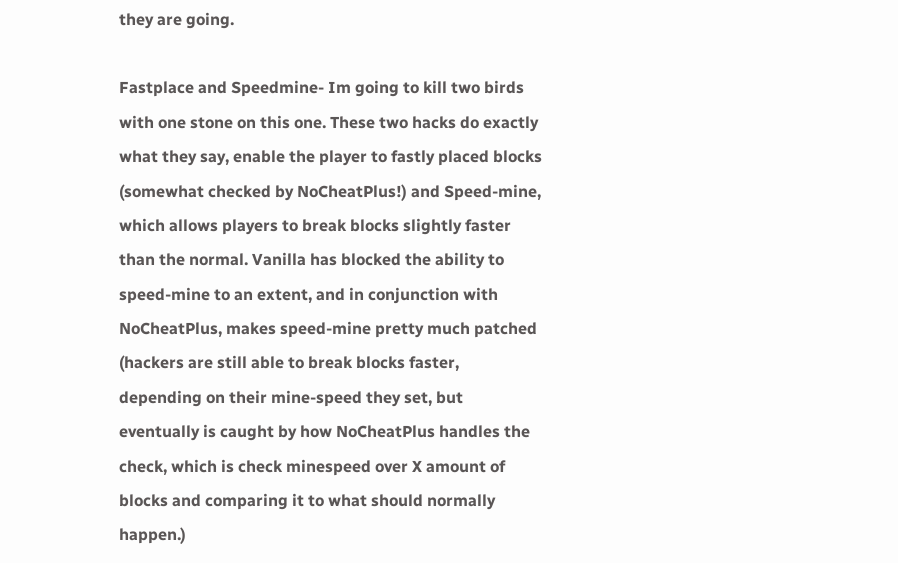they are going.

Fastplace and Speedmine- Im going to kill two birds with one stone on this one. These two hacks do exactly what they say, enable the player to fastly placed blocks (somewhat checked by NoCheatPlus!) and Speed-mine, which allows players to break blocks slightly faster than the normal. Vanilla has blocked the ability to speed-mine to an extent, and in conjunction with NoCheatPlus, makes speed-mine pretty much patched (hackers are still able to break blocks faster, depending on their mine-speed they set, but eventually is caught by how NoCheatPlus handles the check, which is check minespeed over X amount of blocks and comparing it to what should normally happen.)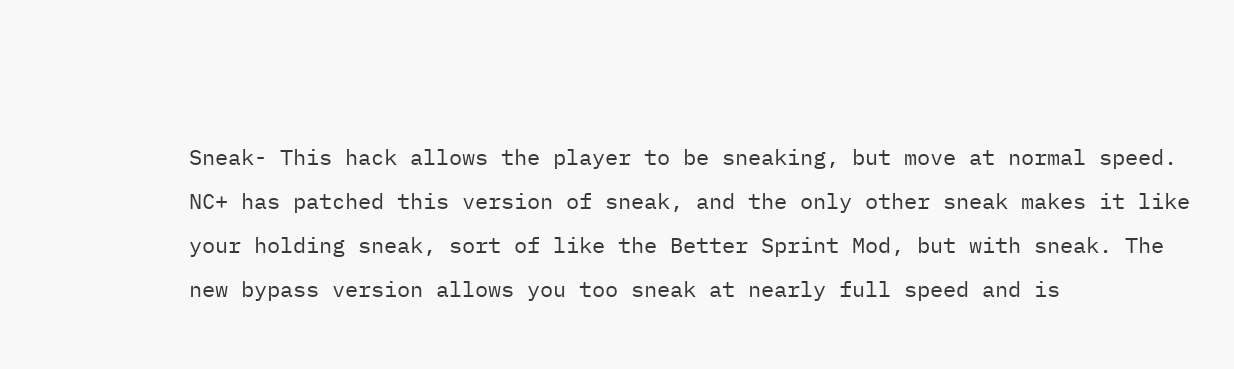Sneak- This hack allows the player to be sneaking, but move at normal speed. NC+ has patched this version of sneak, and the only other sneak makes it like your holding sneak, sort of like the Better Sprint Mod, but with sneak. The new bypass version allows you too sneak at nearly full speed and is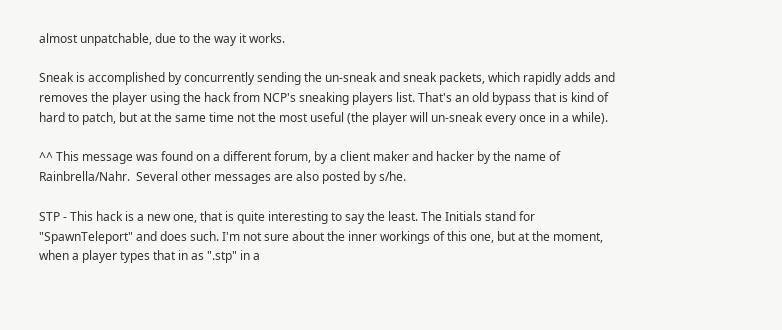almost unpatchable, due to the way it works.

Sneak is accomplished by concurrently sending the un-sneak and sneak packets, which rapidly adds and removes the player using the hack from NCP's sneaking players list. That's an old bypass that is kind of hard to patch, but at the same time not the most useful (the player will un-sneak every once in a while).

^^ This message was found on a different forum, by a client maker and hacker by the name of Rainbrella/Nahr.  Several other messages are also posted by s/he.

STP - This hack is a new one, that is quite interesting to say the least. The Initials stand for "SpawnTeleport" and does such. I'm not sure about the inner workings of this one, but at the moment, when a player types that in as ".stp" in a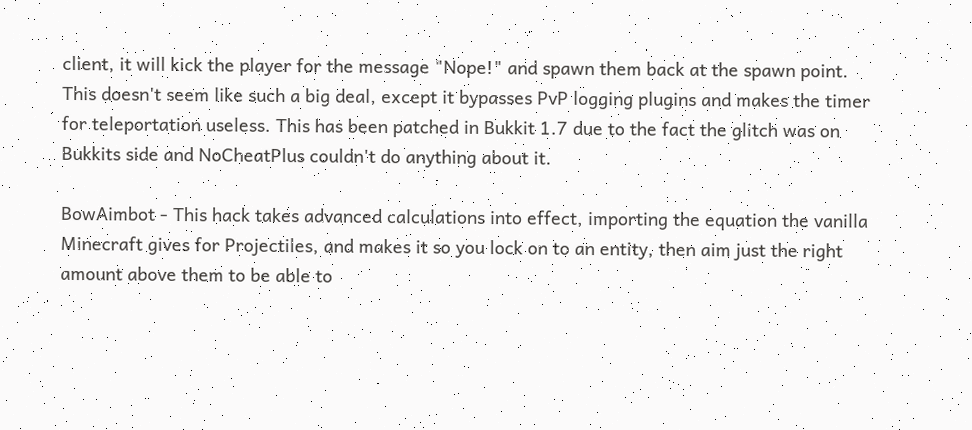client, it will kick the player for the message "Nope!" and spawn them back at the spawn point. This doesn't seem like such a big deal, except it bypasses PvP logging plugins and makes the timer for teleportation useless. This has been patched in Bukkit 1.7 due to the fact the glitch was on Bukkits side and NoCheatPlus couldn't do anything about it.

BowAimbot - This hack takes advanced calculations into effect, importing the equation the vanilla Minecraft gives for Projectiles, and makes it so you lock on to an entity, then aim just the right amount above them to be able to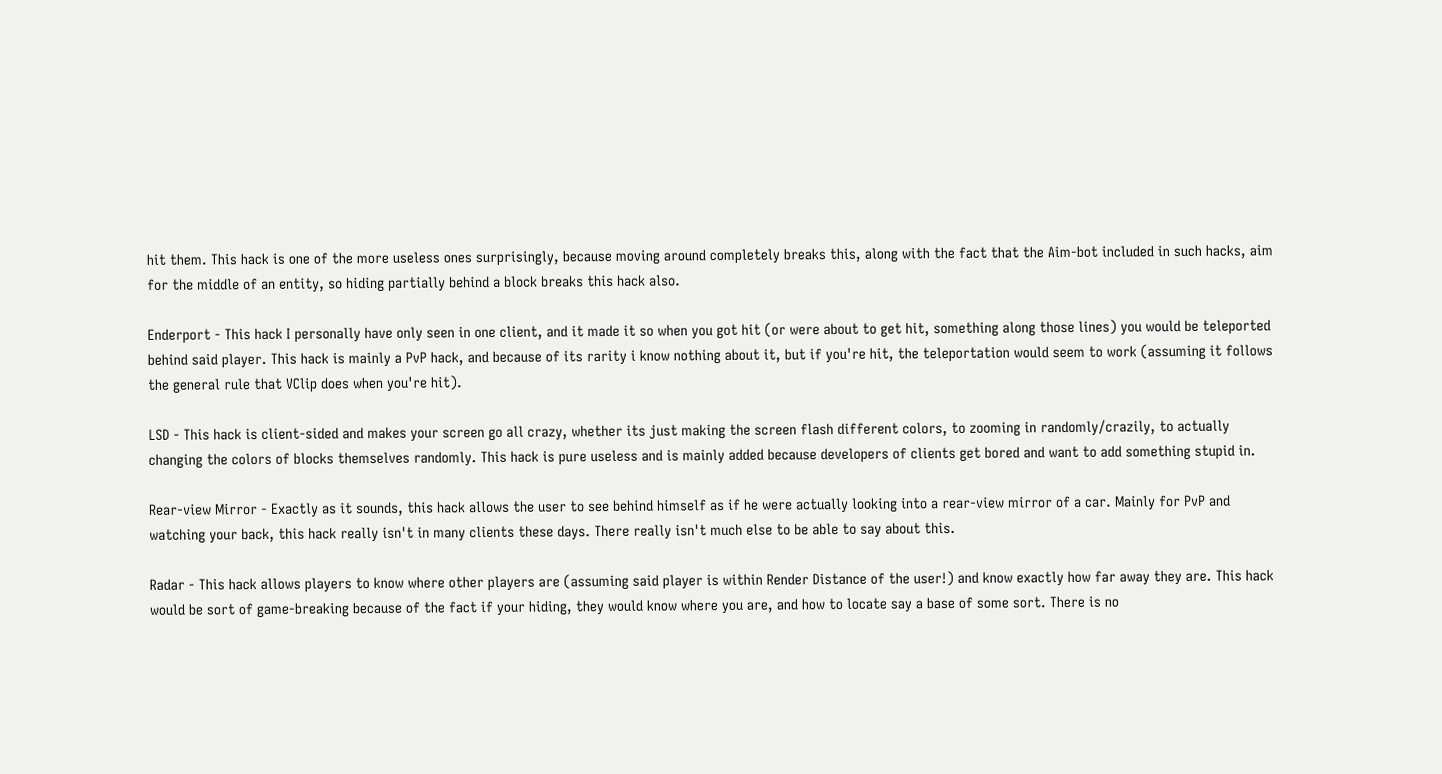hit them. This hack is one of the more useless ones surprisingly, because moving around completely breaks this, along with the fact that the Aim-bot included in such hacks, aim for the middle of an entity, so hiding partially behind a block breaks this hack also.

Enderport - This hack I personally have only seen in one client, and it made it so when you got hit (or were about to get hit, something along those lines) you would be teleported behind said player. This hack is mainly a PvP hack, and because of its rarity i know nothing about it, but if you're hit, the teleportation would seem to work (assuming it follows the general rule that VClip does when you're hit).

LSD - This hack is client-sided and makes your screen go all crazy, whether its just making the screen flash different colors, to zooming in randomly/crazily, to actually changing the colors of blocks themselves randomly. This hack is pure useless and is mainly added because developers of clients get bored and want to add something stupid in.

Rear-view Mirror - Exactly as it sounds, this hack allows the user to see behind himself as if he were actually looking into a rear-view mirror of a car. Mainly for PvP and watching your back, this hack really isn't in many clients these days. There really isn't much else to be able to say about this.

Radar - This hack allows players to know where other players are (assuming said player is within Render Distance of the user!) and know exactly how far away they are. This hack would be sort of game-breaking because of the fact if your hiding, they would know where you are, and how to locate say a base of some sort. There is no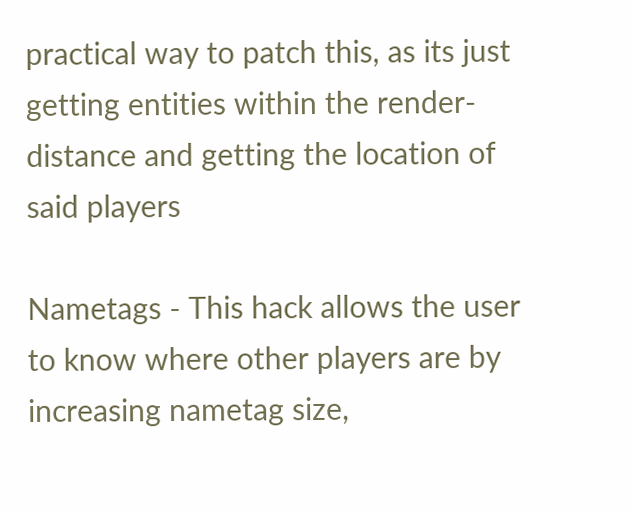practical way to patch this, as its just getting entities within the render-distance and getting the location of said players

Nametags - This hack allows the user to know where other players are by increasing nametag size,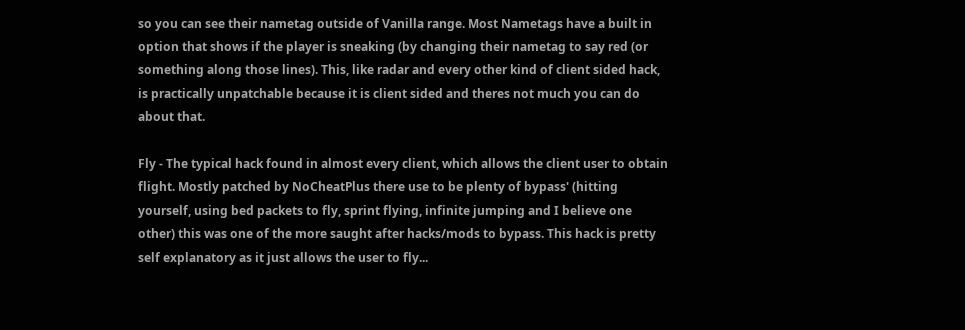so you can see their nametag outside of Vanilla range. Most Nametags have a built in option that shows if the player is sneaking (by changing their nametag to say red (or something along those lines). This, like radar and every other kind of client sided hack, is practically unpatchable because it is client sided and theres not much you can do about that.

Fly - The typical hack found in almost every client, which allows the client user to obtain flight. Mostly patched by NoCheatPlus there use to be plenty of bypass' (hitting yourself, using bed packets to fly, sprint flying, infinite jumping and I believe one other) this was one of the more saught after hacks/mods to bypass. This hack is pretty self explanatory as it just allows the user to fly...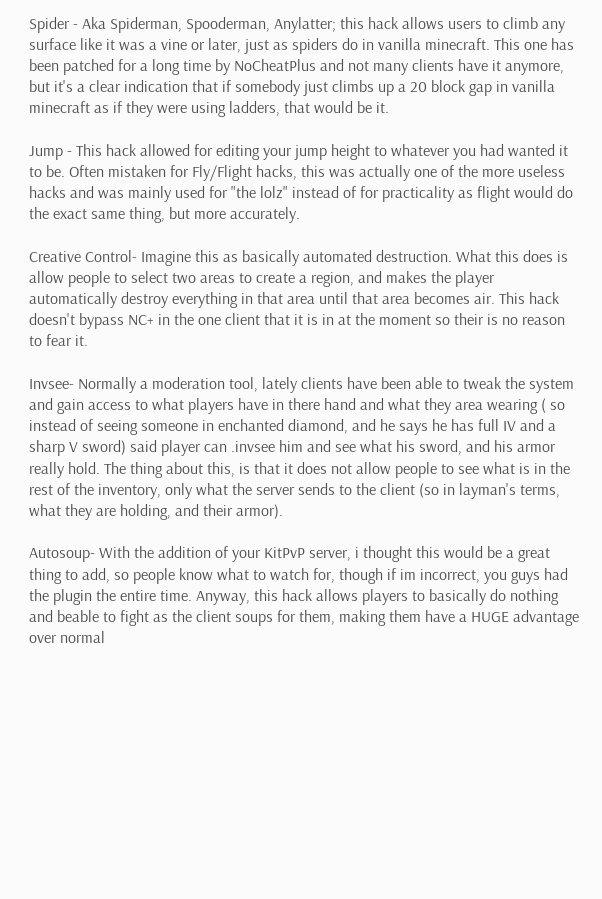Spider - Aka Spiderman, Spooderman, Anylatter; this hack allows users to climb any surface like it was a vine or later, just as spiders do in vanilla minecraft. This one has been patched for a long time by NoCheatPlus and not many clients have it anymore, but it's a clear indication that if somebody just climbs up a 20 block gap in vanilla minecraft as if they were using ladders, that would be it.

Jump - This hack allowed for editing your jump height to whatever you had wanted it to be. Often mistaken for Fly/Flight hacks, this was actually one of the more useless hacks and was mainly used for "the lolz" instead of for practicality as flight would do the exact same thing, but more accurately.

Creative Control- Imagine this as basically automated destruction. What this does is allow people to select two areas to create a region, and makes the player automatically destroy everything in that area until that area becomes air. This hack doesn't bypass NC+ in the one client that it is in at the moment so their is no reason to fear it.

Invsee- Normally a moderation tool, lately clients have been able to tweak the system and gain access to what players have in there hand and what they area wearing ( so instead of seeing someone in enchanted diamond, and he says he has full IV and a sharp V sword) said player can .invsee him and see what his sword, and his armor really hold. The thing about this, is that it does not allow people to see what is in the rest of the inventory, only what the server sends to the client (so in layman's terms, what they are holding, and their armor).

Autosoup- With the addition of your KitPvP server, i thought this would be a great thing to add, so people know what to watch for, though if im incorrect, you guys had the plugin the entire time. Anyway, this hack allows players to basically do nothing and beable to fight as the client soups for them, making them have a HUGE advantage over normal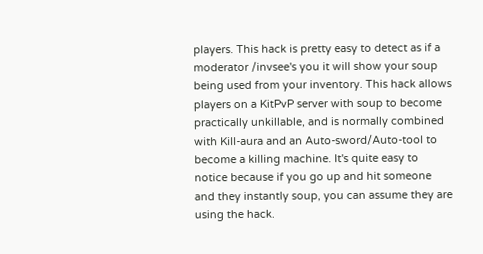players. This hack is pretty easy to detect as if a moderator /invsee's you it will show your soup being used from your inventory. This hack allows players on a KitPvP server with soup to become practically unkillable, and is normally combined with Kill-aura and an Auto-sword/Auto-tool to become a killing machine. It's quite easy to notice because if you go up and hit someone and they instantly soup, you can assume they are using the hack.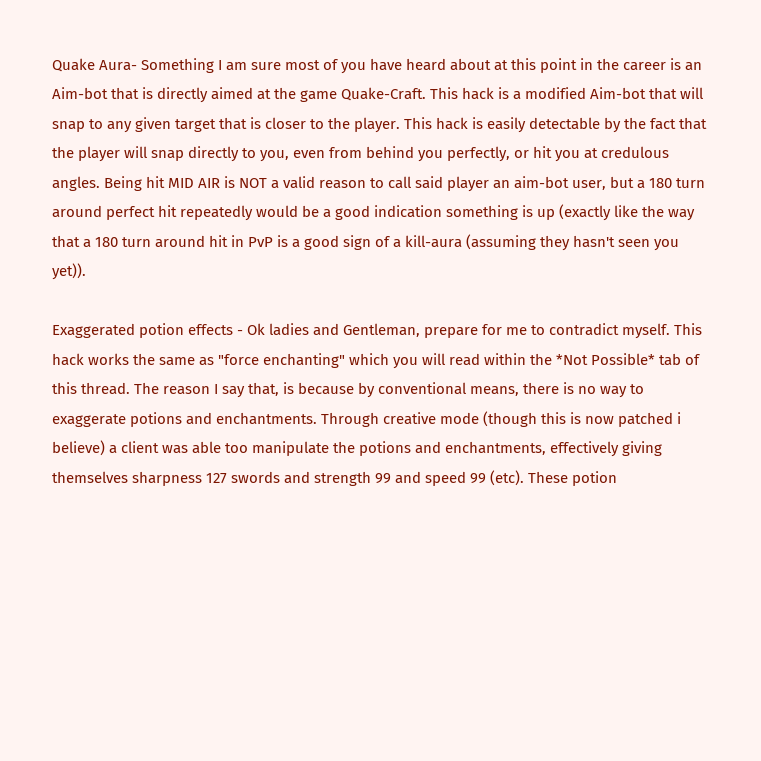Quake Aura- Something I am sure most of you have heard about at this point in the career is an Aim-bot that is directly aimed at the game Quake-Craft. This hack is a modified Aim-bot that will snap to any given target that is closer to the player. This hack is easily detectable by the fact that the player will snap directly to you, even from behind you perfectly, or hit you at credulous angles. Being hit MID AIR is NOT a valid reason to call said player an aim-bot user, but a 180 turn around perfect hit repeatedly would be a good indication something is up (exactly like the way that a 180 turn around hit in PvP is a good sign of a kill-aura (assuming they hasn't seen you yet)).

Exaggerated potion effects - Ok ladies and Gentleman, prepare for me to contradict myself. This hack works the same as "force enchanting" which you will read within the *Not Possible* tab of this thread. The reason I say that, is because by conventional means, there is no way to exaggerate potions and enchantments. Through creative mode (though this is now patched i believe) a client was able too manipulate the potions and enchantments, effectively giving themselves sharpness 127 swords and strength 99 and speed 99 (etc). These potion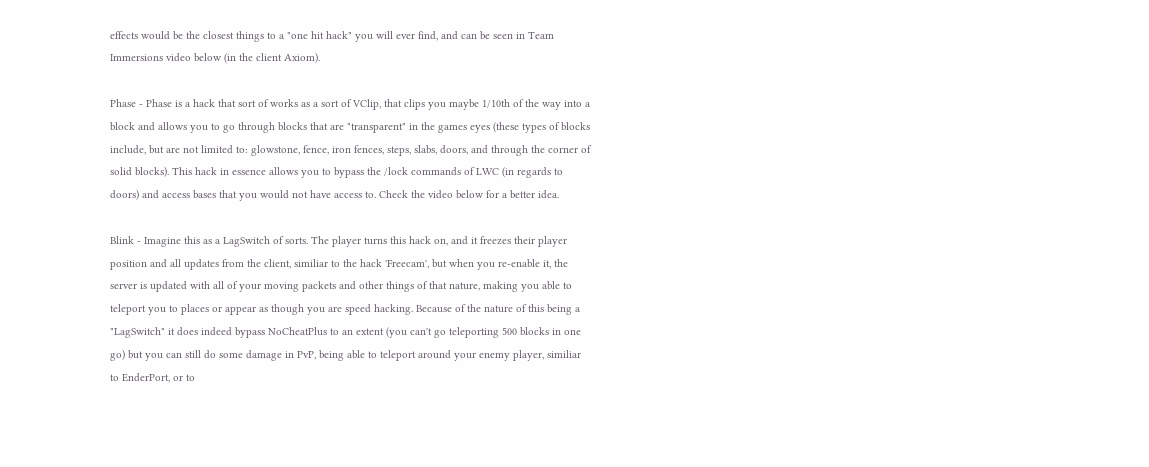effects would be the closest things to a "one hit hack" you will ever find, and can be seen in Team Immersions video below (in the client Axiom).

Phase - Phase is a hack that sort of works as a sort of VClip, that clips you maybe 1/10th of the way into a block and allows you to go through blocks that are "transparent" in the games eyes (these types of blocks include, but are not limited to: glowstone, fence, iron fences, steps, slabs, doors, and through the corner of solid blocks). This hack in essence allows you to bypass the /lock commands of LWC (in regards to doors) and access bases that you would not have access to. Check the video below for a better idea.

Blink - Imagine this as a LagSwitch of sorts. The player turns this hack on, and it freezes their player position and all updates from the client, similiar to the hack 'Freecam', but when you re-enable it, the server is updated with all of your moving packets and other things of that nature, making you able to teleport you to places or appear as though you are speed hacking. Because of the nature of this being a "LagSwitch" it does indeed bypass NoCheatPlus to an extent (you can't go teleporting 500 blocks in one go) but you can still do some damage in PvP, being able to teleport around your enemy player, similiar to EnderPort, or to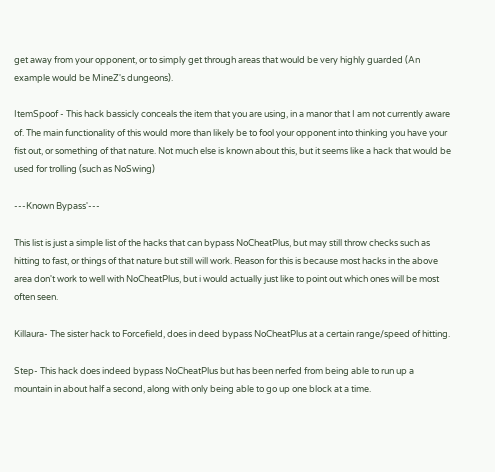get away from your opponent, or to simply get through areas that would be very highly guarded (An example would be MineZ's dungeons).

ItemSpoof - This hack bassicly conceals the item that you are using, in a manor that I am not currently aware of. The main functionality of this would more than likely be to fool your opponent into thinking you have your fist out, or something of that nature. Not much else is known about this, but it seems like a hack that would be used for trolling (such as NoSwing)

---Known Bypass'---

This list is just a simple list of the hacks that can bypass NoCheatPlus, but may still throw checks such as hitting to fast, or things of that nature but still will work. Reason for this is because most hacks in the above area don't work to well with NoCheatPlus, but i would actually just like to point out which ones will be most often seen.

Killaura- The sister hack to Forcefield, does in deed bypass NoCheatPlus at a certain range/speed of hitting.

Step- This hack does indeed bypass NoCheatPlus but has been nerfed from being able to run up a mountain in about half a second, along with only being able to go up one block at a time.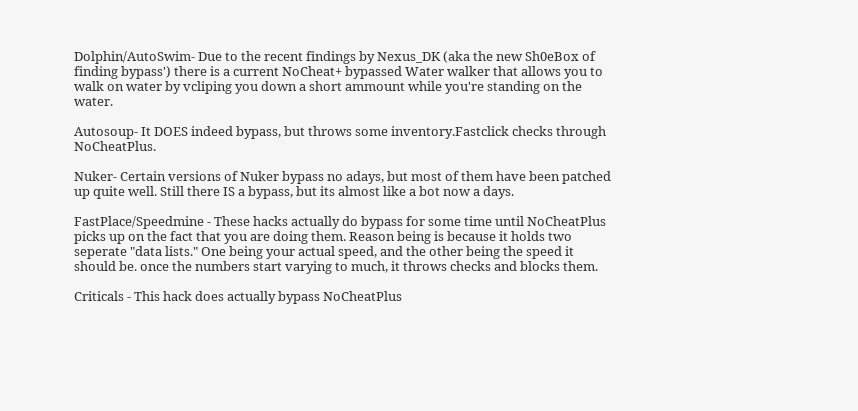Dolphin/AutoSwim- Due to the recent findings by Nexus_DK (aka the new Sh0eBox of finding bypass') there is a current NoCheat+ bypassed Water walker that allows you to walk on water by vcliping you down a short ammount while you're standing on the water.

Autosoup- It DOES indeed bypass, but throws some inventory.Fastclick checks through NoCheatPlus.

Nuker- Certain versions of Nuker bypass no adays, but most of them have been patched up quite well. Still there IS a bypass, but its almost like a bot now a days.

FastPlace/Speedmine - These hacks actually do bypass for some time until NoCheatPlus picks up on the fact that you are doing them. Reason being is because it holds two seperate "data lists." One being your actual speed, and the other being the speed it should be. once the numbers start varying to much, it throws checks and blocks them.

Criticals - This hack does actually bypass NoCheatPlus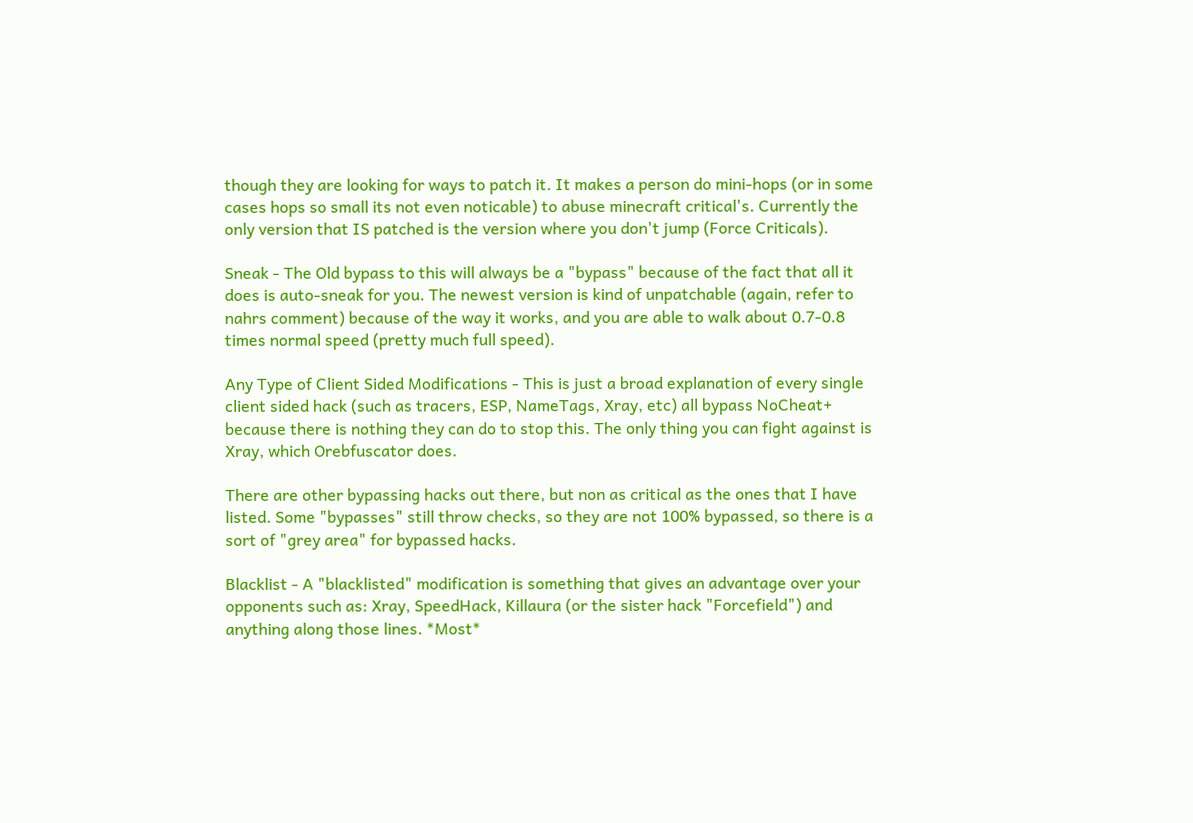though they are looking for ways to patch it. It makes a person do mini-hops (or in some cases hops so small its not even noticable) to abuse minecraft critical's. Currently the only version that IS patched is the version where you don't jump (Force Criticals).

Sneak - The Old bypass to this will always be a "bypass" because of the fact that all it does is auto-sneak for you. The newest version is kind of unpatchable (again, refer to nahrs comment) because of the way it works, and you are able to walk about 0.7-0.8 times normal speed (pretty much full speed).

Any Type of Client Sided Modifications - This is just a broad explanation of every single client sided hack (such as tracers, ESP, NameTags, Xray, etc) all bypass NoCheat+ because there is nothing they can do to stop this. The only thing you can fight against is Xray, which Orebfuscator does.

There are other bypassing hacks out there, but non as critical as the ones that I have listed. Some "bypasses" still throw checks, so they are not 100% bypassed, so there is a sort of "grey area" for bypassed hacks.

Blacklist - A "blacklisted" modification is something that gives an advantage over your opponents such as: Xray, SpeedHack, Killaura (or the sister hack "Forcefield") and anything along those lines. *Most*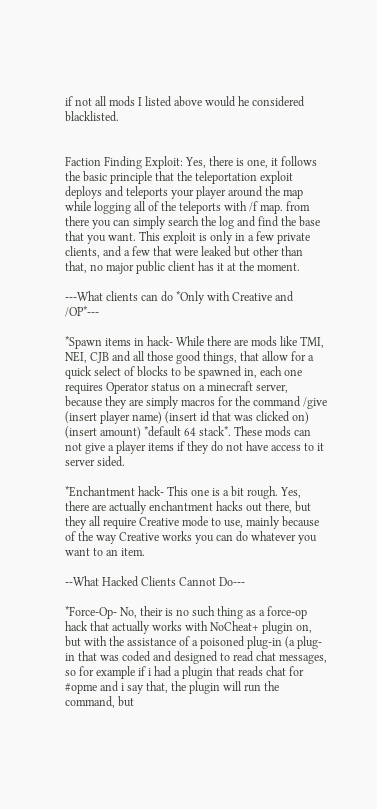if not all mods I listed above would he considered blacklisted.


Faction Finding Exploit: Yes, there is one, it follows the basic principle that the teleportation exploit deploys and teleports your player around the map while logging all of the teleports with /f map. from there you can simply search the log and find the base that you want. This exploit is only in a few private clients, and a few that were leaked but other than that, no major public client has it at the moment.

---What clients can do *Only with Creative and /OP*---

*Spawn items in hack- While there are mods like TMI, NEI, CJB and all those good things, that allow for a quick select of blocks to be spawned in, each one requires Operator status on a minecraft server, because they are simply macros for the command /give (insert player name) (insert id that was clicked on) (insert amount) *default 64 stack*. These mods can not give a player items if they do not have access to it server sided.

*Enchantment hack- This one is a bit rough. Yes, there are actually enchantment hacks out there, but they all require Creative mode to use, mainly because of the way Creative works you can do whatever you want to an item.

--What Hacked Clients Cannot Do---

*Force-Op- No, their is no such thing as a force-op hack that actually works with NoCheat+ plugin on, but with the assistance of a poisoned plug-in (a plug-in that was coded and designed to read chat messages, so for example if i had a plugin that reads chat for #opme and i say that, the plugin will run the command, but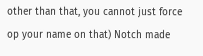other than that, you cannot just force op your name on that) Notch made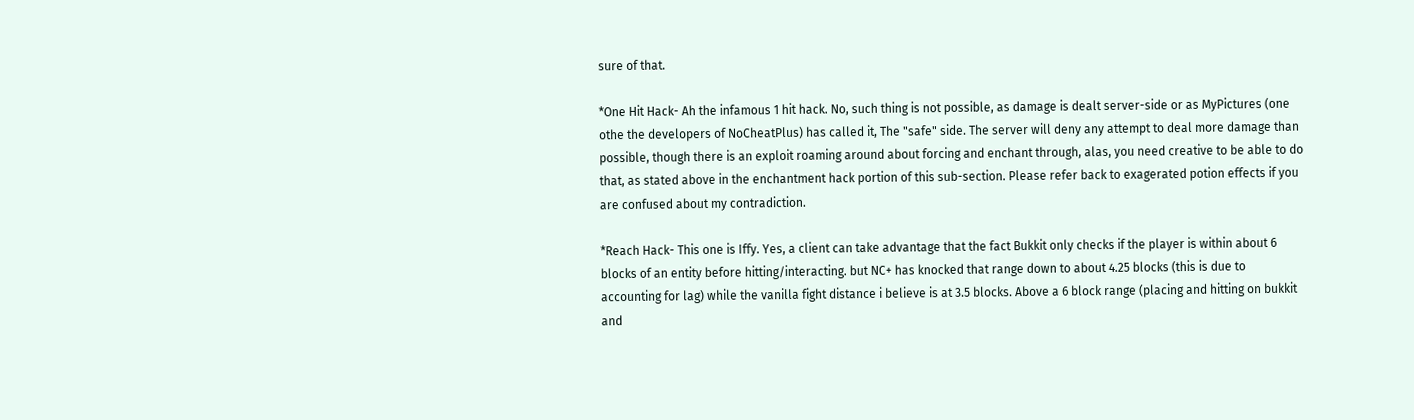sure of that.

*One Hit Hack- Ah the infamous 1 hit hack. No, such thing is not possible, as damage is dealt server-side or as MyPictures (one othe the developers of NoCheatPlus) has called it, The "safe" side. The server will deny any attempt to deal more damage than possible, though there is an exploit roaming around about forcing and enchant through, alas, you need creative to be able to do that, as stated above in the enchantment hack portion of this sub-section. Please refer back to exagerated potion effects if you are confused about my contradiction.

*Reach Hack- This one is Iffy. Yes, a client can take advantage that the fact Bukkit only checks if the player is within about 6 blocks of an entity before hitting/interacting. but NC+ has knocked that range down to about 4.25 blocks (this is due to accounting for lag) while the vanilla fight distance i believe is at 3.5 blocks. Above a 6 block range (placing and hitting on bukkit and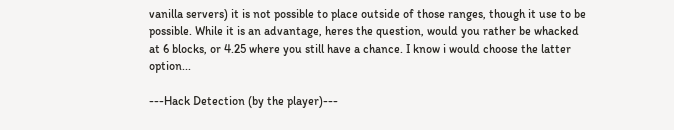vanilla servers) it is not possible to place outside of those ranges, though it use to be possible. While it is an advantage, heres the question, would you rather be whacked at 6 blocks, or 4.25 where you still have a chance. I know i would choose the latter option...

---Hack Detection (by the player)---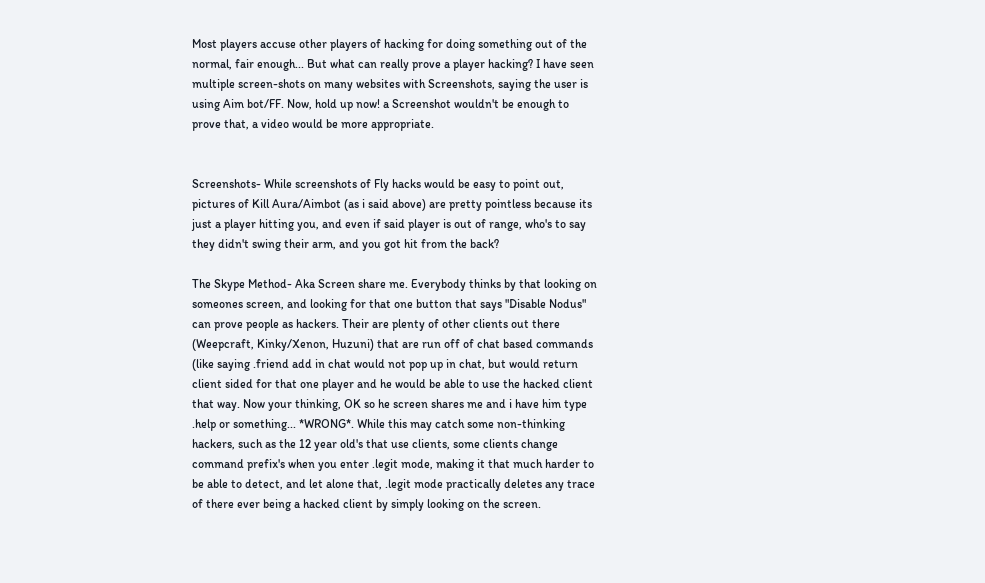Most players accuse other players of hacking for doing something out of the normal, fair enough... But what can really prove a player hacking? I have seen multiple screen-shots on many websites with Screenshots, saying the user is using Aim bot/FF. Now, hold up now! a Screenshot wouldn't be enough to prove that, a video would be more appropriate.


Screenshots- While screenshots of Fly hacks would be easy to point out, pictures of Kill Aura/Aimbot (as i said above) are pretty pointless because its just a player hitting you, and even if said player is out of range, who's to say they didn't swing their arm, and you got hit from the back?

The Skype Method- Aka Screen share me. Everybody thinks by that looking on someones screen, and looking for that one button that says "Disable Nodus" can prove people as hackers. Their are plenty of other clients out there (Weepcraft, Kinky/Xenon, Huzuni) that are run off of chat based commands (like saying .friend add in chat would not pop up in chat, but would return client sided for that one player and he would be able to use the hacked client that way. Now your thinking, OK so he screen shares me and i have him type .help or something... *WRONG*. While this may catch some non-thinking hackers, such as the 12 year old's that use clients, some clients change command prefix's when you enter .legit mode, making it that much harder to be able to detect, and let alone that, .legit mode practically deletes any trace of there ever being a hacked client by simply looking on the screen.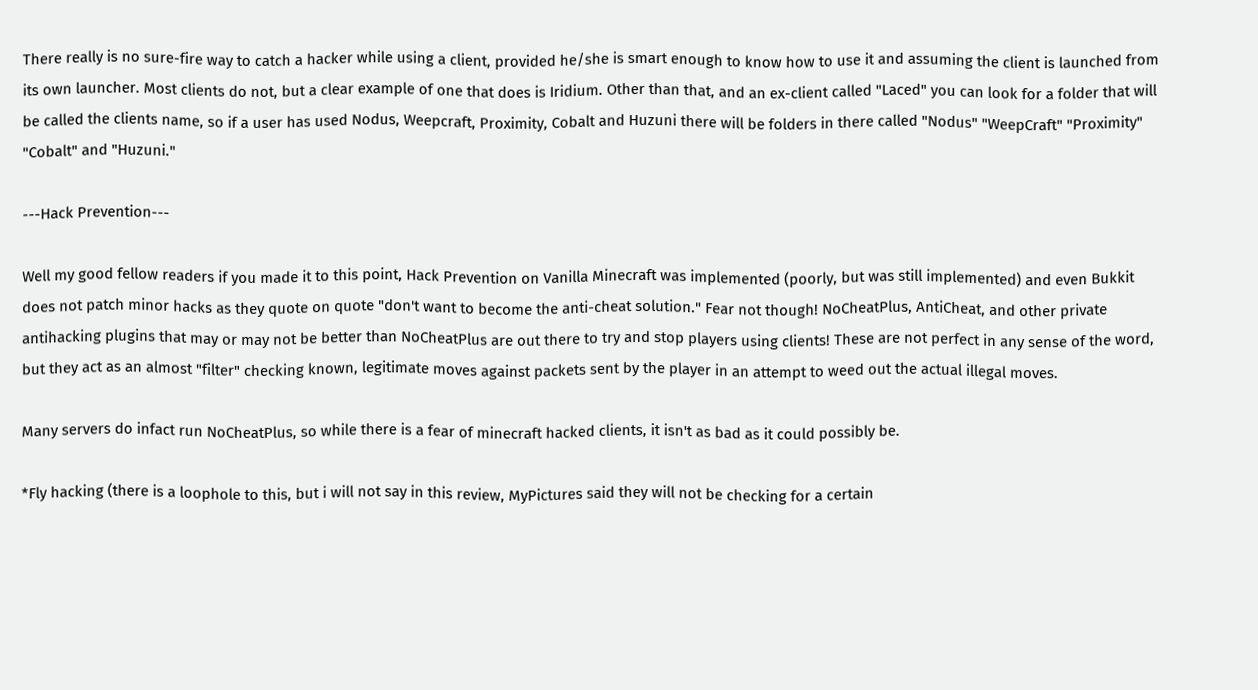There really is no sure-fire way to catch a hacker while using a client, provided he/she is smart enough to know how to use it and assuming the client is launched from its own launcher. Most clients do not, but a clear example of one that does is Iridium. Other than that, and an ex-client called "Laced" you can look for a folder that will be called the clients name, so if a user has used Nodus, Weepcraft, Proximity, Cobalt and Huzuni there will be folders in there called "Nodus" "WeepCraft" "Proximity" "Cobalt" and "Huzuni."

---Hack Prevention---

Well my good fellow readers if you made it to this point, Hack Prevention on Vanilla Minecraft was implemented (poorly, but was still implemented) and even Bukkit does not patch minor hacks as they quote on quote "don't want to become the anti-cheat solution." Fear not though! NoCheatPlus, AntiCheat, and other private antihacking plugins that may or may not be better than NoCheatPlus are out there to try and stop players using clients! These are not perfect in any sense of the word, but they act as an almost "filter" checking known, legitimate moves against packets sent by the player in an attempt to weed out the actual illegal moves.

Many servers do infact run NoCheatPlus, so while there is a fear of minecraft hacked clients, it isn't as bad as it could possibly be.

*Fly hacking (there is a loophole to this, but i will not say in this review, MyPictures said they will not be checking for a certain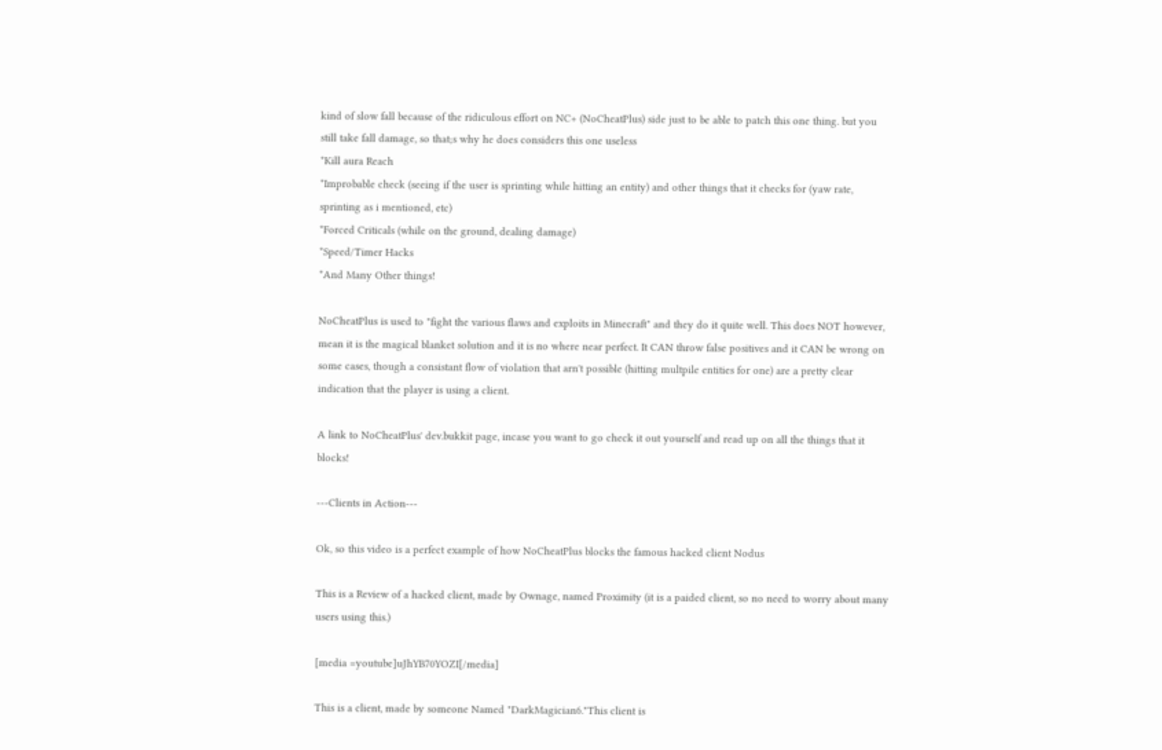kind of slow fall because of the ridiculous effort on NC+ (NoCheatPlus) side just to be able to patch this one thing. but you still take fall damage, so that;s why he does considers this one useless
*Kill aura Reach
*Improbable check (seeing if the user is sprinting while hitting an entity) and other things that it checks for (yaw rate, sprinting as i mentioned, etc)
*Forced Criticals (while on the ground, dealing damage)
*Speed/Timer Hacks
*And Many Other things!

NoCheatPlus is used to "fight the various flaws and exploits in Minecraft" and they do it quite well. This does NOT however, mean it is the magical blanket solution and it is no where near perfect. It CAN throw false positives and it CAN be wrong on some cases, though a consistant flow of violation that arn't possible (hitting multpile entities for one) are a pretty clear indication that the player is using a client.

A link to NoCheatPlus' dev.bukkit page, incase you want to go check it out yourself and read up on all the things that it blocks!

---Clients in Action---

Ok, so this video is a perfect example of how NoCheatPlus blocks the famous hacked client Nodus

This is a Review of a hacked client, made by Ownage, named Proximity (it is a paided client, so no need to worry about many users using this.)

[media =youtube]uJhYB70YOZI[/media]

This is a client, made by someone Named "DarkMagician6."This client is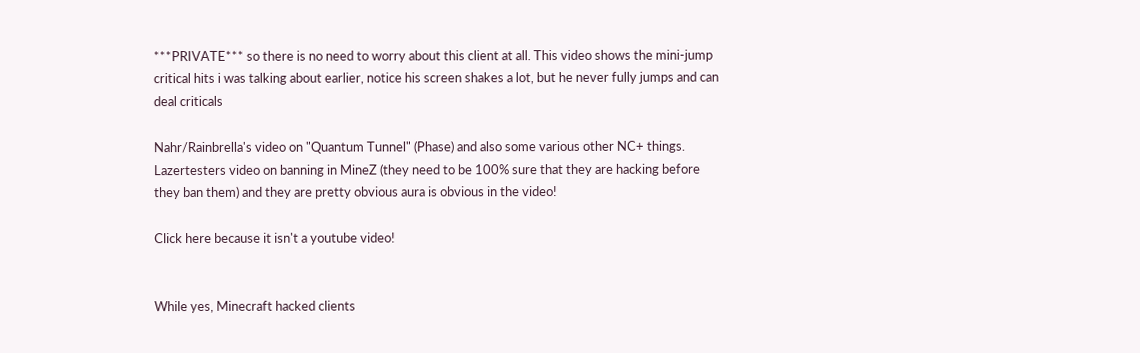***PRIVATE*** so there is no need to worry about this client at all. This video shows the mini-jump critical hits i was talking about earlier, notice his screen shakes a lot, but he never fully jumps and can deal criticals

Nahr/Rainbrella's video on "Quantum Tunnel" (Phase) and also some various other NC+ things.
Lazertesters video on banning in MineZ (they need to be 100% sure that they are hacking before they ban them) and they are pretty obvious aura is obvious in the video!

Click here because it isn't a youtube video!


While yes, Minecraft hacked clients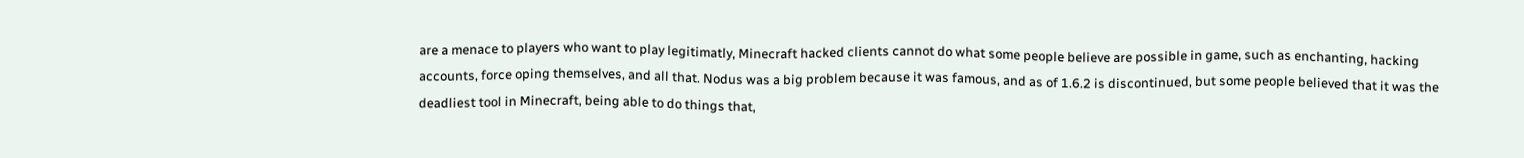are a menace to players who want to play legitimatly, Minecraft hacked clients cannot do what some people believe are possible in game, such as enchanting, hacking accounts, force oping themselves, and all that. Nodus was a big problem because it was famous, and as of 1.6.2 is discontinued, but some people believed that it was the deadliest tool in Minecraft, being able to do things that,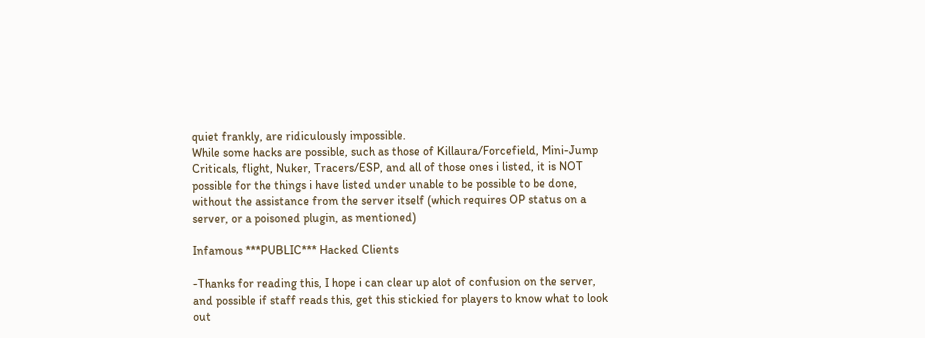quiet frankly, are ridiculously impossible.
While some hacks are possible, such as those of Killaura/Forcefield, Mini-Jump Criticals, flight, Nuker, Tracers/ESP, and all of those ones i listed, it is NOT possible for the things i have listed under unable to be possible to be done, without the assistance from the server itself (which requires OP status on a server, or a poisoned plugin, as mentioned)

Infamous ***PUBLIC*** Hacked Clients

-Thanks for reading this, I hope i can clear up alot of confusion on the server, and possible if staff reads this, get this stickied for players to know what to look out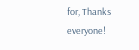for, Thanks everyone!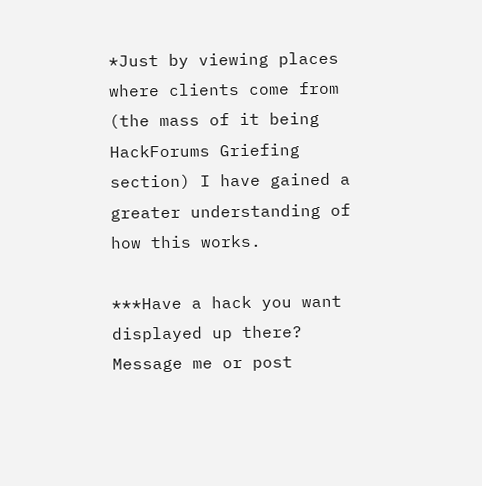*Just by viewing places where clients come from (the mass of it being HackForums Griefing section) I have gained a greater understanding of how this works.

***Have a hack you want displayed up there? Message me or post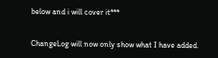below and i will cover it***


ChangeLog will now only show what I have added.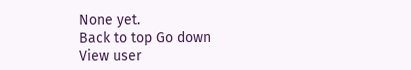None yet.
Back to top Go down
View user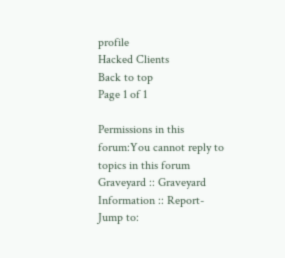profile
Hacked Clients
Back to top
Page 1 of 1

Permissions in this forum:You cannot reply to topics in this forum
Graveyard :: Graveyard Information :: Report-
Jump to: